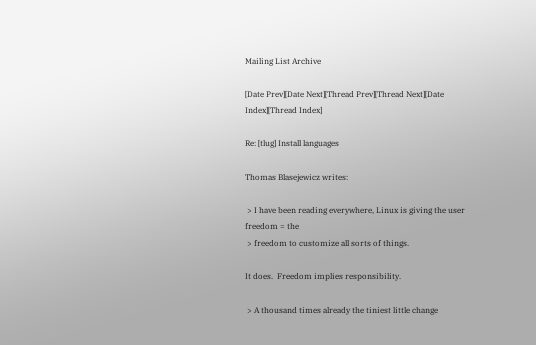Mailing List Archive

[Date Prev][Date Next][Thread Prev][Thread Next][Date Index][Thread Index]

Re: [tlug] Install languages

Thomas Blasejewicz writes:

 > I have been reading everywhere, Linux is giving the user freedom = the
 > freedom to customize all sorts of things.

It does.  Freedom implies responsibility.

 > A thousand times already the tiniest little change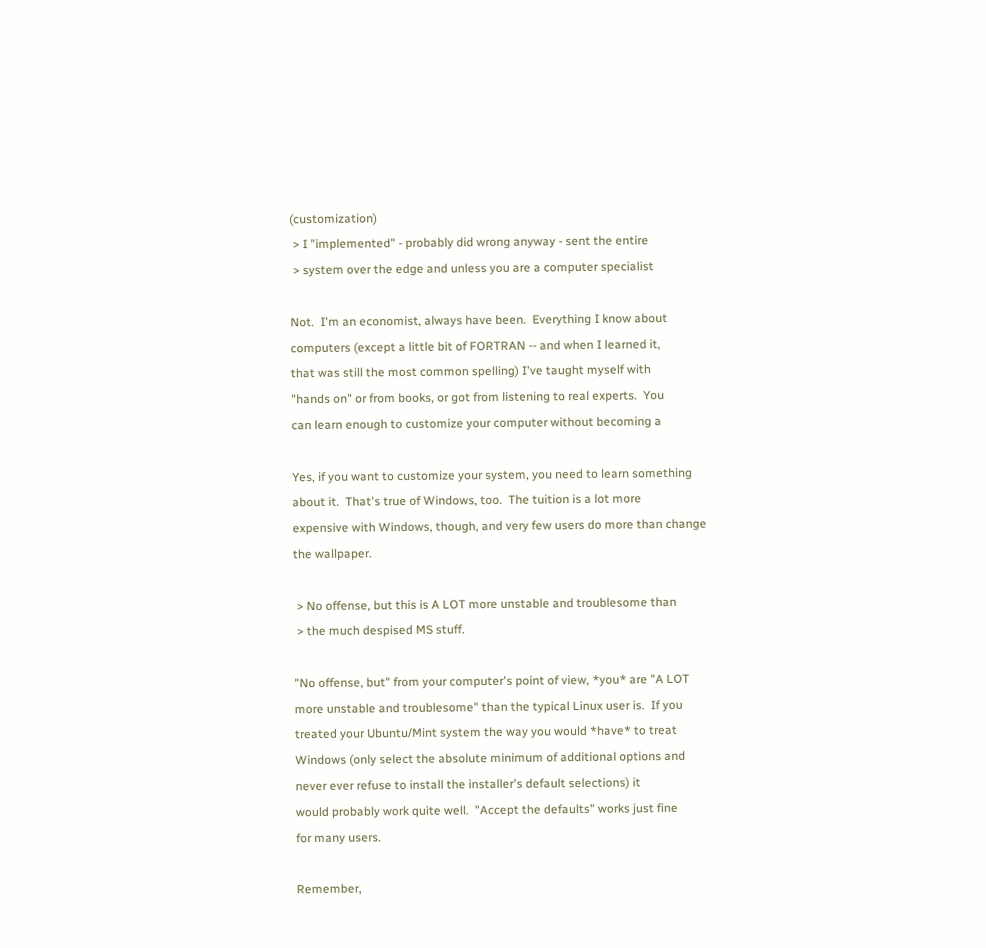(customization)
 > I "implemented" - probably did wrong anyway - sent the entire
 > system over the edge and unless you are a computer specialist

Not.  I'm an economist, always have been.  Everything I know about
computers (except a little bit of FORTRAN -- and when I learned it,
that was still the most common spelling) I've taught myself with
"hands on" or from books, or got from listening to real experts.  You
can learn enough to customize your computer without becoming a

Yes, if you want to customize your system, you need to learn something
about it.  That's true of Windows, too.  The tuition is a lot more
expensive with Windows, though, and very few users do more than change
the wallpaper.

 > No offense, but this is A LOT more unstable and troublesome than
 > the much despised MS stuff.

"No offense, but" from your computer's point of view, *you* are "A LOT
more unstable and troublesome" than the typical Linux user is.  If you
treated your Ubuntu/Mint system the way you would *have* to treat
Windows (only select the absolute minimum of additional options and
never ever refuse to install the installer's default selections) it
would probably work quite well.  "Accept the defaults" works just fine
for many users.

Remember,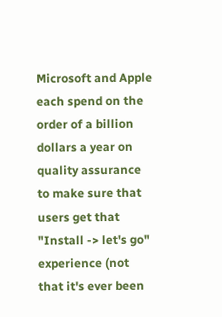Microsoft and Apple each spend on the order of a billion
dollars a year on quality assurance to make sure that users get that
"Install -> let's go" experience (not that it's ever been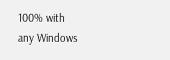100% with
any Windows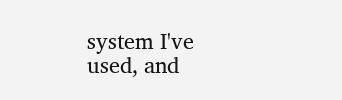system I've used, and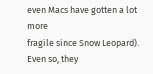even Macs have gotten a lot more
fragile since Snow Leopard).  Even so, they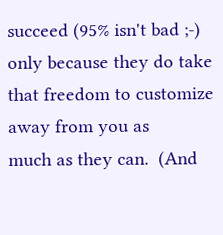succeed (95% isn't bad ;-)
only because they do take that freedom to customize away from you as
much as they can.  (And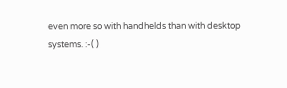even more so with handhelds than with desktop
systems. :-( )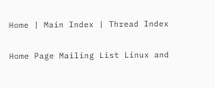Home | Main Index | Thread Index

Home Page Mailing List Linux and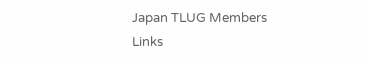Japan TLUG Members Links